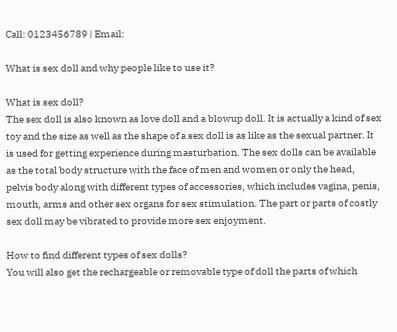Call: 0123456789 | Email:

What is sex doll and why people like to use it?

What is sex doll?
The sex doll is also known as love doll and a blowup doll. It is actually a kind of sex toy and the size as well as the shape of a sex doll is as like as the sexual partner. It is used for getting experience during masturbation. The sex dolls can be available as the total body structure with the face of men and women or only the head, pelvis body along with different types of accessories, which includes vagina, penis, mouth, arms and other sex organs for sex stimulation. The part or parts of costly sex doll may be vibrated to provide more sex enjoyment.

How to find different types of sex dolls?
You will also get the rechargeable or removable type of doll the parts of which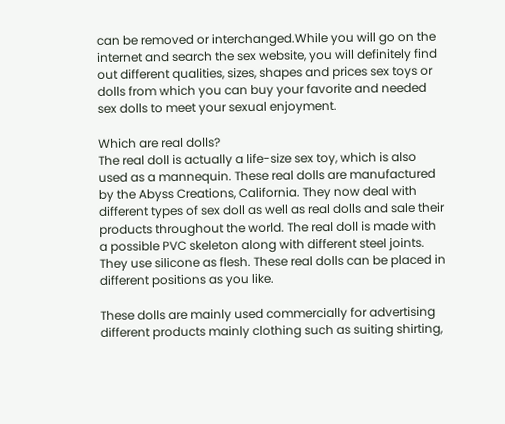can be removed or interchanged.While you will go on the internet and search the sex website, you will definitely find out different qualities, sizes, shapes and prices sex toys or dolls from which you can buy your favorite and needed sex dolls to meet your sexual enjoyment.

Which are real dolls?
The real doll is actually a life-size sex toy, which is also used as a mannequin. These real dolls are manufactured by the Abyss Creations, California. They now deal with different types of sex doll as well as real dolls and sale their products throughout the world. The real doll is made with a possible PVC skeleton along with different steel joints. They use silicone as flesh. These real dolls can be placed in different positions as you like.

These dolls are mainly used commercially for advertising different products mainly clothing such as suiting shirting,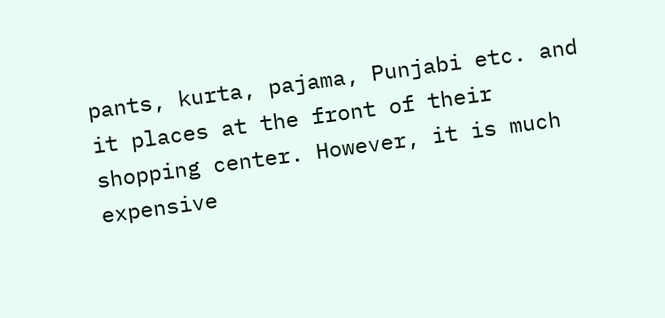pants, kurta, pajama, Punjabi etc. and it places at the front of their shopping center. However, it is much expensive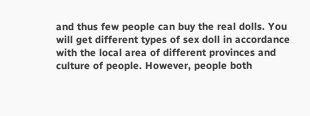and thus few people can buy the real dolls. You will get different types of sex doll in accordance with the local area of different provinces and culture of people. However, people both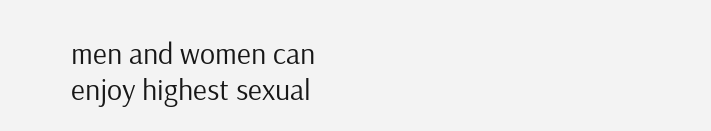men and women can enjoy highest sexual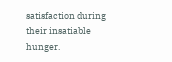satisfaction during their insatiable hunger.